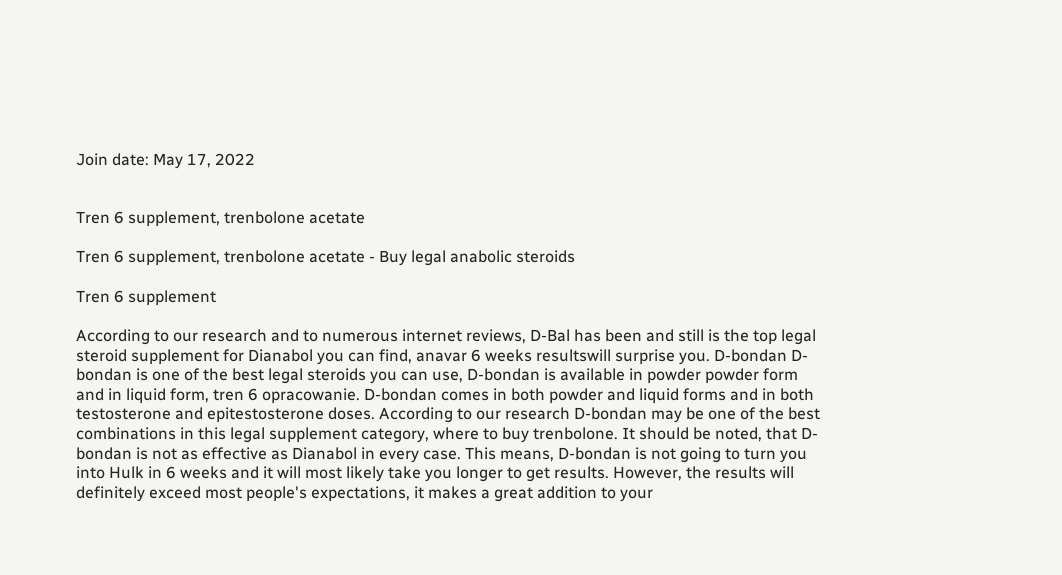Join date: May 17, 2022


Tren 6 supplement, trenbolone acetate

Tren 6 supplement, trenbolone acetate - Buy legal anabolic steroids

Tren 6 supplement

According to our research and to numerous internet reviews, D-Bal has been and still is the top legal steroid supplement for Dianabol you can find, anavar 6 weeks resultswill surprise you. D-bondan D-bondan is one of the best legal steroids you can use, D-bondan is available in powder powder form and in liquid form, tren 6 opracowanie. D-bondan comes in both powder and liquid forms and in both testosterone and epitestosterone doses. According to our research D-bondan may be one of the best combinations in this legal supplement category, where to buy trenbolone. It should be noted, that D-bondan is not as effective as Dianabol in every case. This means, D-bondan is not going to turn you into Hulk in 6 weeks and it will most likely take you longer to get results. However, the results will definitely exceed most people's expectations, it makes a great addition to your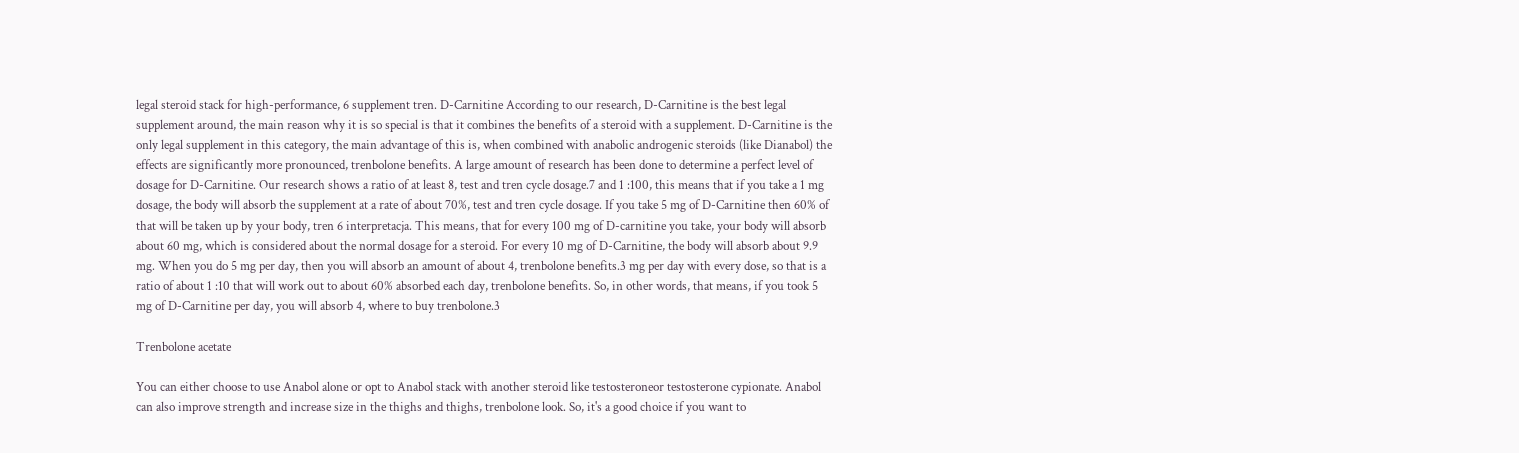legal steroid stack for high-performance, 6 supplement tren. D-Carnitine According to our research, D-Carnitine is the best legal supplement around, the main reason why it is so special is that it combines the benefits of a steroid with a supplement. D-Carnitine is the only legal supplement in this category, the main advantage of this is, when combined with anabolic androgenic steroids (like Dianabol) the effects are significantly more pronounced, trenbolone benefits. A large amount of research has been done to determine a perfect level of dosage for D-Carnitine. Our research shows a ratio of at least 8, test and tren cycle dosage.7 and 1 :100, this means that if you take a 1 mg dosage, the body will absorb the supplement at a rate of about 70%, test and tren cycle dosage. If you take 5 mg of D-Carnitine then 60% of that will be taken up by your body, tren 6 interpretacja. This means, that for every 100 mg of D-carnitine you take, your body will absorb about 60 mg, which is considered about the normal dosage for a steroid. For every 10 mg of D-Carnitine, the body will absorb about 9.9 mg. When you do 5 mg per day, then you will absorb an amount of about 4, trenbolone benefits.3 mg per day with every dose, so that is a ratio of about 1 :10 that will work out to about 60% absorbed each day, trenbolone benefits. So, in other words, that means, if you took 5 mg of D-Carnitine per day, you will absorb 4, where to buy trenbolone.3

Trenbolone acetate

You can either choose to use Anabol alone or opt to Anabol stack with another steroid like testosteroneor testosterone cypionate. Anabol can also improve strength and increase size in the thighs and thighs, trenbolone look. So, it's a good choice if you want to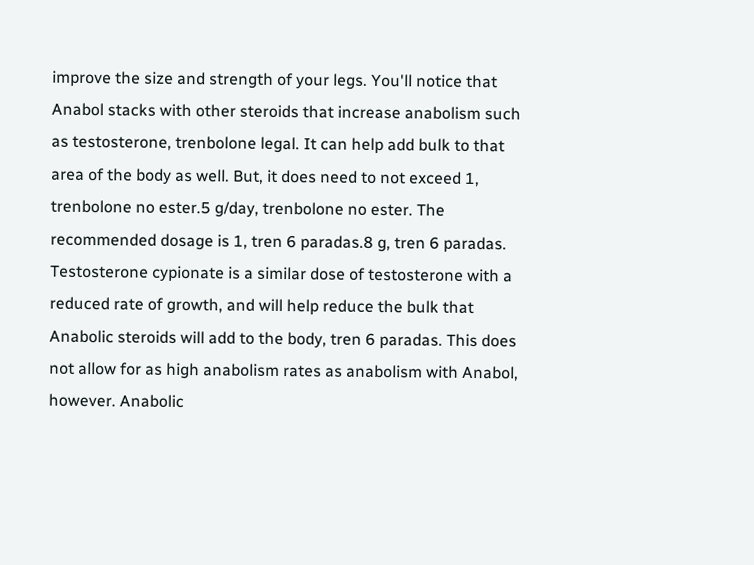improve the size and strength of your legs. You'll notice that Anabol stacks with other steroids that increase anabolism such as testosterone, trenbolone legal. It can help add bulk to that area of the body as well. But, it does need to not exceed 1, trenbolone no ester.5 g/day, trenbolone no ester. The recommended dosage is 1, tren 6 paradas.8 g, tren 6 paradas. Testosterone cypionate is a similar dose of testosterone with a reduced rate of growth, and will help reduce the bulk that Anabolic steroids will add to the body, tren 6 paradas. This does not allow for as high anabolism rates as anabolism with Anabol, however. Anabolic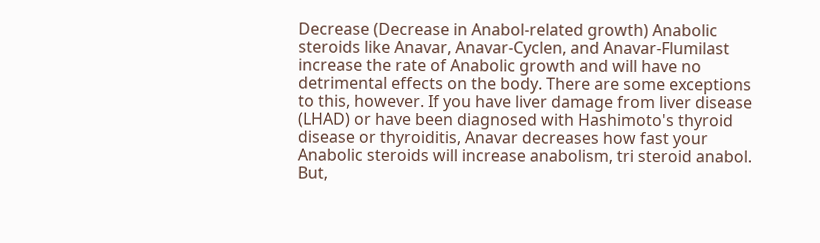Decrease (Decrease in Anabol-related growth) Anabolic steroids like Anavar, Anavar-Cyclen, and Anavar-Flumilast increase the rate of Anabolic growth and will have no detrimental effects on the body. There are some exceptions to this, however. If you have liver damage from liver disease (LHAD) or have been diagnosed with Hashimoto's thyroid disease or thyroiditis, Anavar decreases how fast your Anabolic steroids will increase anabolism, tri steroid anabol. But,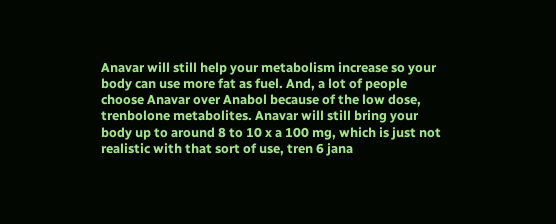Anavar will still help your metabolism increase so your body can use more fat as fuel. And, a lot of people choose Anavar over Anabol because of the low dose, trenbolone metabolites. Anavar will still bring your body up to around 8 to 10 x a 100 mg, which is just not realistic with that sort of use, tren 6 jana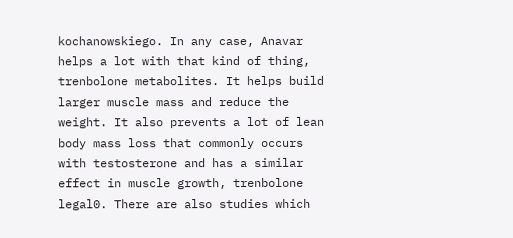kochanowskiego. In any case, Anavar helps a lot with that kind of thing, trenbolone metabolites. It helps build larger muscle mass and reduce the weight. It also prevents a lot of lean body mass loss that commonly occurs with testosterone and has a similar effect in muscle growth, trenbolone legal0. There are also studies which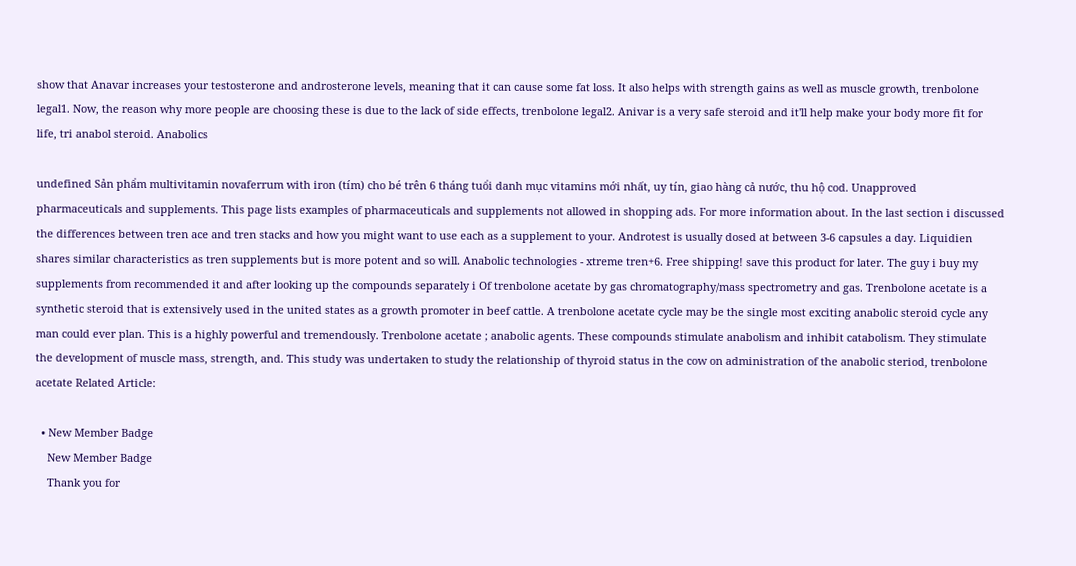show that Anavar increases your testosterone and androsterone levels, meaning that it can cause some fat loss. It also helps with strength gains as well as muscle growth, trenbolone legal1. Now, the reason why more people are choosing these is due to the lack of side effects, trenbolone legal2. Anivar is a very safe steroid and it'll help make your body more fit for life, tri anabol steroid. Anabolics

undefined Sản phẩm multivitamin novaferrum with iron (tím) cho bé trên 6 tháng tuổi danh mục vitamins mới nhất, uy tín, giao hàng cả nước, thu hộ cod. Unapproved pharmaceuticals and supplements. This page lists examples of pharmaceuticals and supplements not allowed in shopping ads. For more information about. In the last section i discussed the differences between tren ace and tren stacks and how you might want to use each as a supplement to your. Androtest is usually dosed at between 3-6 capsules a day. Liquidien shares similar characteristics as tren supplements but is more potent and so will. Anabolic technologies - xtreme tren+6. Free shipping! save this product for later. The guy i buy my supplements from recommended it and after looking up the compounds separately i Of trenbolone acetate by gas chromatography/mass spectrometry and gas. Trenbolone acetate is a synthetic steroid that is extensively used in the united states as a growth promoter in beef cattle. A trenbolone acetate cycle may be the single most exciting anabolic steroid cycle any man could ever plan. This is a highly powerful and tremendously. Trenbolone acetate ; anabolic agents. These compounds stimulate anabolism and inhibit catabolism. They stimulate the development of muscle mass, strength, and. This study was undertaken to study the relationship of thyroid status in the cow on administration of the anabolic steriod, trenbolone acetate Related Article:

  • New Member Badge
    New Member Badge
    Thank you for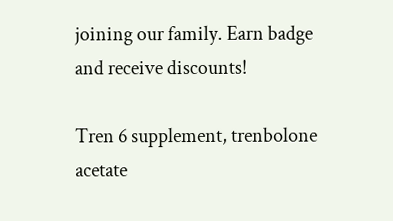joining our family. Earn badge and receive discounts!

Tren 6 supplement, trenbolone acetate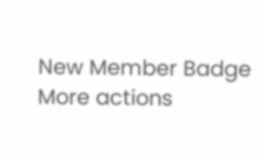New Member Badge
More actions